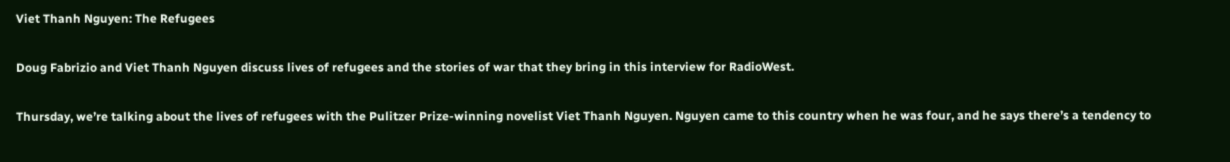Viet Thanh Nguyen: The Refugees

Doug Fabrizio and Viet Thanh Nguyen discuss lives of refugees and the stories of war that they bring in this interview for RadioWest.

Thursday, we’re talking about the lives of refugees with the Pulitzer Prize-winning novelist Viet Thanh Nguyen. Nguyen came to this country when he was four, and he says there’s a tendency to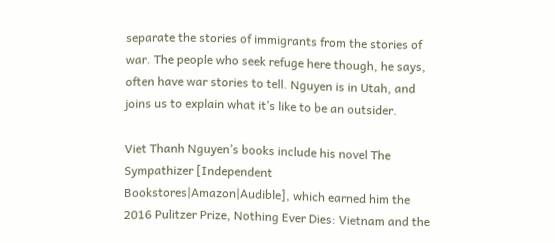separate the stories of immigrants from the stories of war. The people who seek refuge here though, he says, often have war stories to tell. Nguyen is in Utah, and joins us to explain what it’s like to be an outsider.

Viet Thanh Nguyen’s books include his novel The Sympathizer [Independent Bookstores|Amazon|Audible], which earned him the 2016 Pulitzer Prize, Nothing Ever Dies: Vietnam and the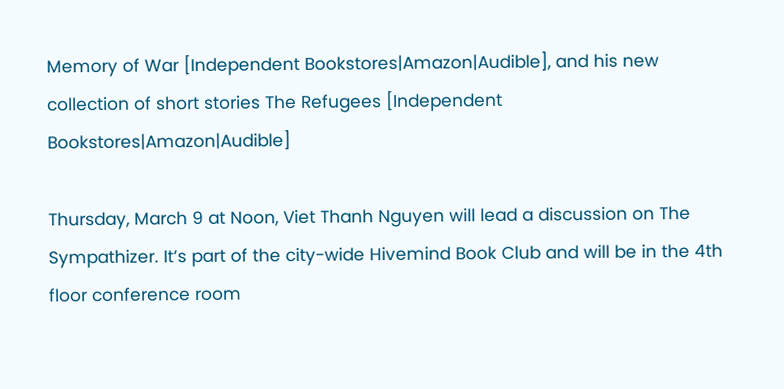Memory of War [Independent Bookstores|Amazon|Audible], and his new collection of short stories The Refugees [Independent Bookstores|Amazon|Audible]

Thursday, March 9 at Noon, Viet Thanh Nguyen will lead a discussion on The Sympathizer. It’s part of the city-wide Hivemind Book Club and will be in the 4th floor conference room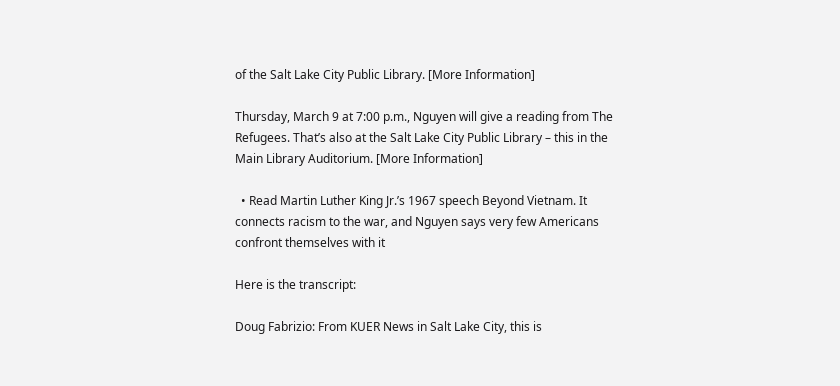of the Salt Lake City Public Library. [More Information]

Thursday, March 9 at 7:00 p.m., Nguyen will give a reading from The Refugees. That’s also at the Salt Lake City Public Library – this in the Main Library Auditorium. [More Information]

  • Read Martin Luther King Jr.’s 1967 speech Beyond Vietnam. It connects racism to the war, and Nguyen says very few Americans confront themselves with it

Here is the transcript:

Doug Fabrizio: From KUER News in Salt Lake City, this is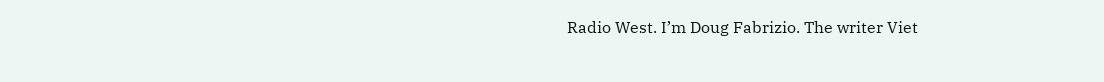Radio West. I’m Doug Fabrizio. The writer Viet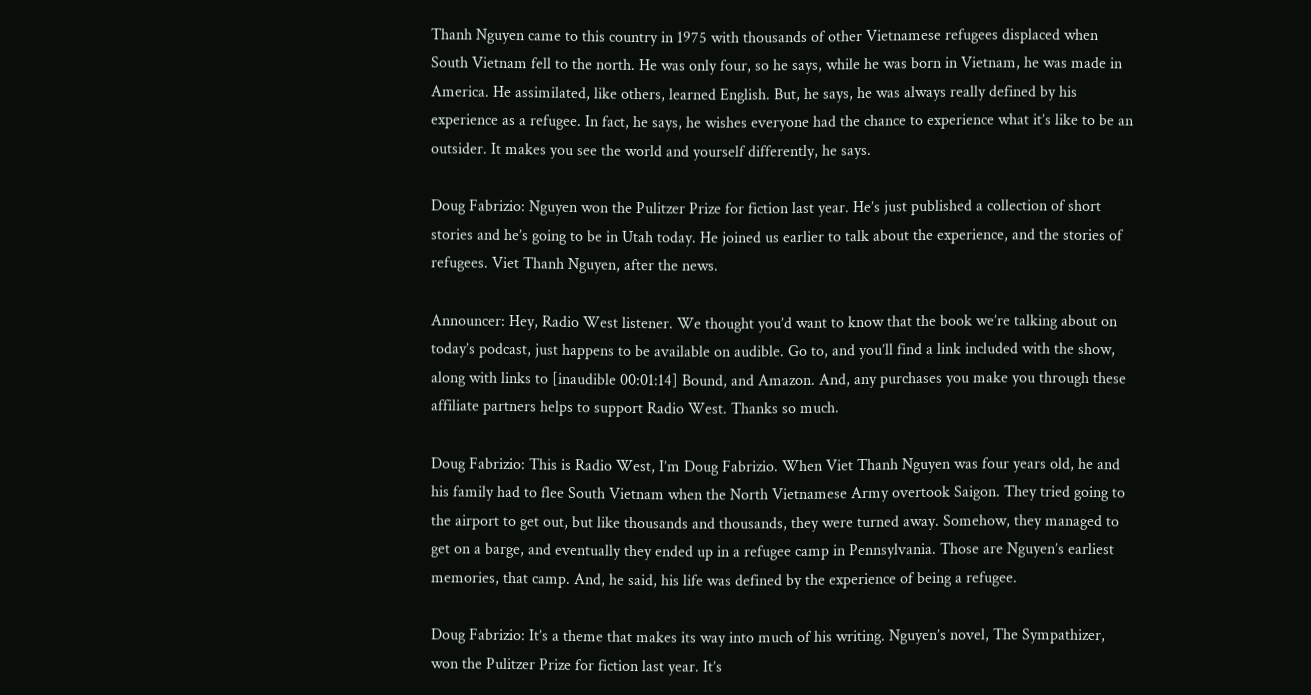Thanh Nguyen came to this country in 1975 with thousands of other Vietnamese refugees displaced when South Vietnam fell to the north. He was only four, so he says, while he was born in Vietnam, he was made in America. He assimilated, like others, learned English. But, he says, he was always really defined by his experience as a refugee. In fact, he says, he wishes everyone had the chance to experience what it’s like to be an outsider. It makes you see the world and yourself differently, he says.

Doug Fabrizio: Nguyen won the Pulitzer Prize for fiction last year. He’s just published a collection of short stories and he’s going to be in Utah today. He joined us earlier to talk about the experience, and the stories of refugees. Viet Thanh Nguyen, after the news.

Announcer: Hey, Radio West listener. We thought you’d want to know that the book we’re talking about on today’s podcast, just happens to be available on audible. Go to, and you’ll find a link included with the show, along with links to [inaudible 00:01:14] Bound, and Amazon. And, any purchases you make you through these affiliate partners helps to support Radio West. Thanks so much.

Doug Fabrizio: This is Radio West, I’m Doug Fabrizio. When Viet Thanh Nguyen was four years old, he and his family had to flee South Vietnam when the North Vietnamese Army overtook Saigon. They tried going to the airport to get out, but like thousands and thousands, they were turned away. Somehow, they managed to get on a barge, and eventually they ended up in a refugee camp in Pennsylvania. Those are Nguyen’s earliest memories, that camp. And, he said, his life was defined by the experience of being a refugee.

Doug Fabrizio: It’s a theme that makes its way into much of his writing. Nguyen’s novel, The Sympathizer, won the Pulitzer Prize for fiction last year. It’s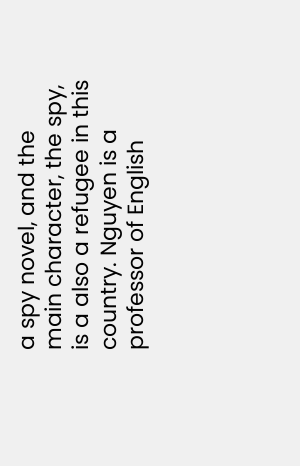a spy novel, and the main character, the spy, is a also a refugee in this country. Nguyen is a professor of English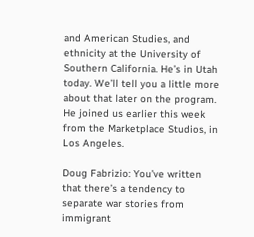and American Studies, and ethnicity at the University of Southern California. He’s in Utah today. We’ll tell you a little more about that later on the program. He joined us earlier this week from the Marketplace Studios, in Los Angeles.

Doug Fabrizio: You’ve written that there’s a tendency to separate war stories from immigrant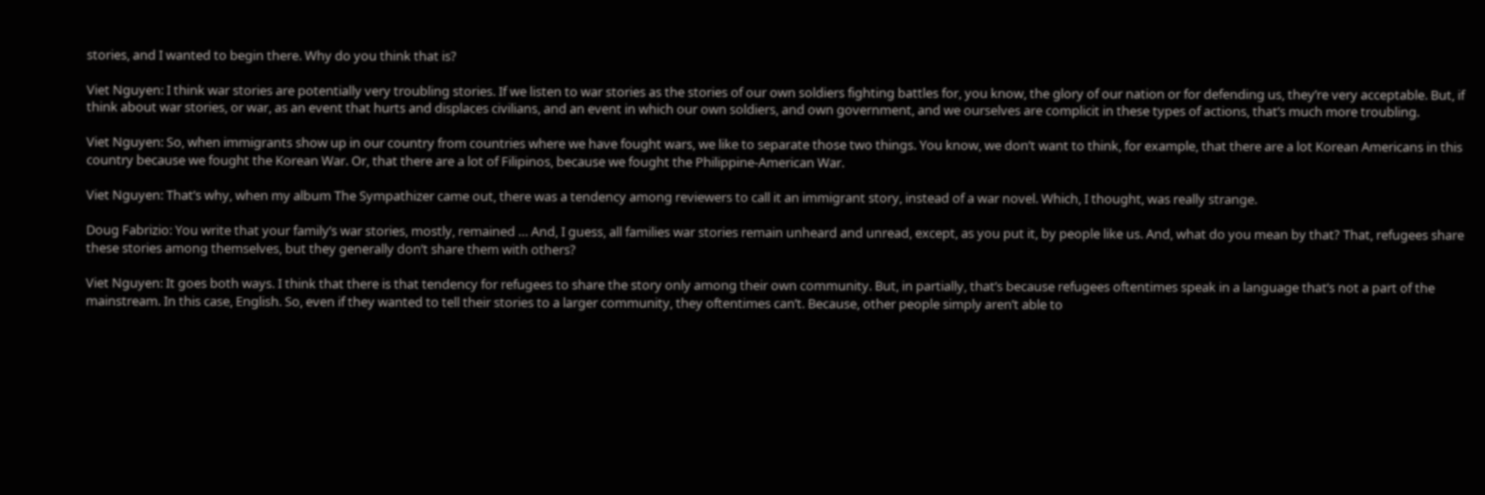stories, and I wanted to begin there. Why do you think that is?

Viet Nguyen: I think war stories are potentially very troubling stories. If we listen to war stories as the stories of our own soldiers fighting battles for, you know, the glory of our nation or for defending us, they’re very acceptable. But, if think about war stories, or war, as an event that hurts and displaces civilians, and an event in which our own soldiers, and own government, and we ourselves are complicit in these types of actions, that’s much more troubling.

Viet Nguyen: So, when immigrants show up in our country from countries where we have fought wars, we like to separate those two things. You know, we don’t want to think, for example, that there are a lot Korean Americans in this country because we fought the Korean War. Or, that there are a lot of Filipinos, because we fought the Philippine-American War.

Viet Nguyen: That’s why, when my album The Sympathizer came out, there was a tendency among reviewers to call it an immigrant story, instead of a war novel. Which, I thought, was really strange.

Doug Fabrizio: You write that your family’s war stories, mostly, remained … And, I guess, all families war stories remain unheard and unread, except, as you put it, by people like us. And, what do you mean by that? That, refugees share these stories among themselves, but they generally don’t share them with others?

Viet Nguyen: It goes both ways. I think that there is that tendency for refugees to share the story only among their own community. But, in partially, that’s because refugees oftentimes speak in a language that’s not a part of the mainstream. In this case, English. So, even if they wanted to tell their stories to a larger community, they oftentimes can’t. Because, other people simply aren’t able to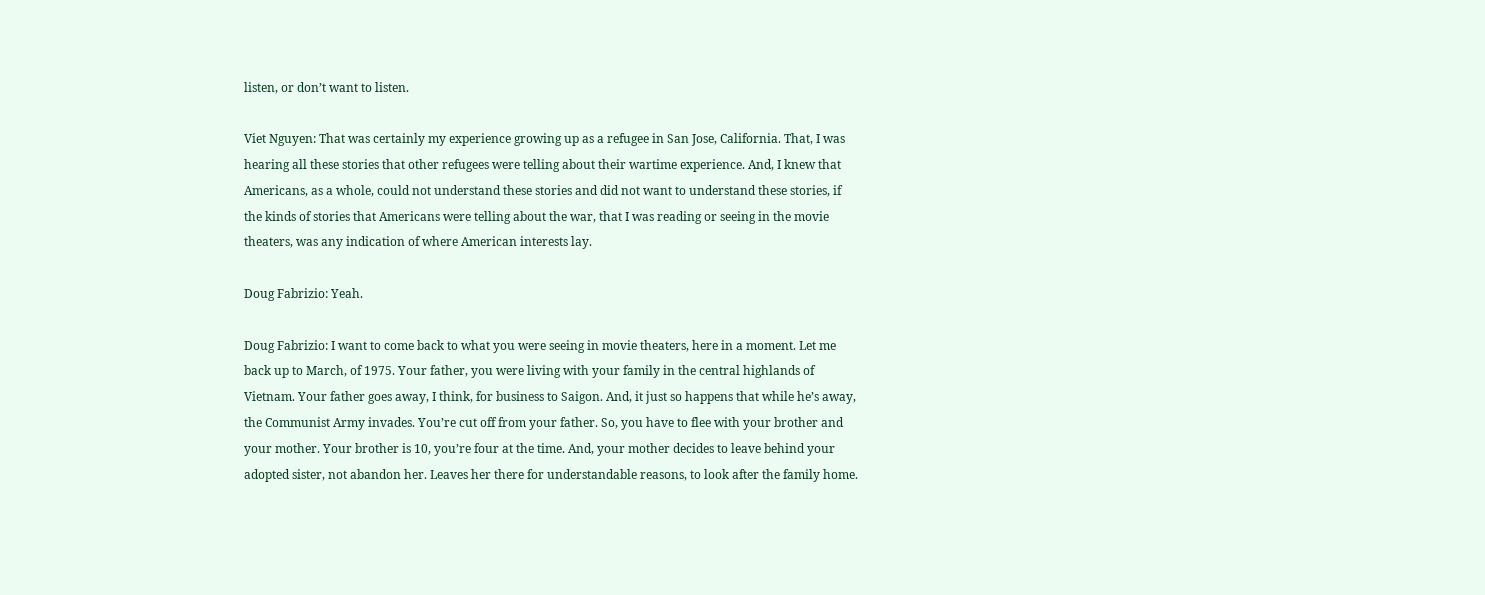listen, or don’t want to listen.

Viet Nguyen: That was certainly my experience growing up as a refugee in San Jose, California. That, I was hearing all these stories that other refugees were telling about their wartime experience. And, I knew that Americans, as a whole, could not understand these stories and did not want to understand these stories, if the kinds of stories that Americans were telling about the war, that I was reading or seeing in the movie theaters, was any indication of where American interests lay.

Doug Fabrizio: Yeah.

Doug Fabrizio: I want to come back to what you were seeing in movie theaters, here in a moment. Let me back up to March, of 1975. Your father, you were living with your family in the central highlands of Vietnam. Your father goes away, I think, for business to Saigon. And, it just so happens that while he’s away, the Communist Army invades. You’re cut off from your father. So, you have to flee with your brother and your mother. Your brother is 10, you’re four at the time. And, your mother decides to leave behind your adopted sister, not abandon her. Leaves her there for understandable reasons, to look after the family home.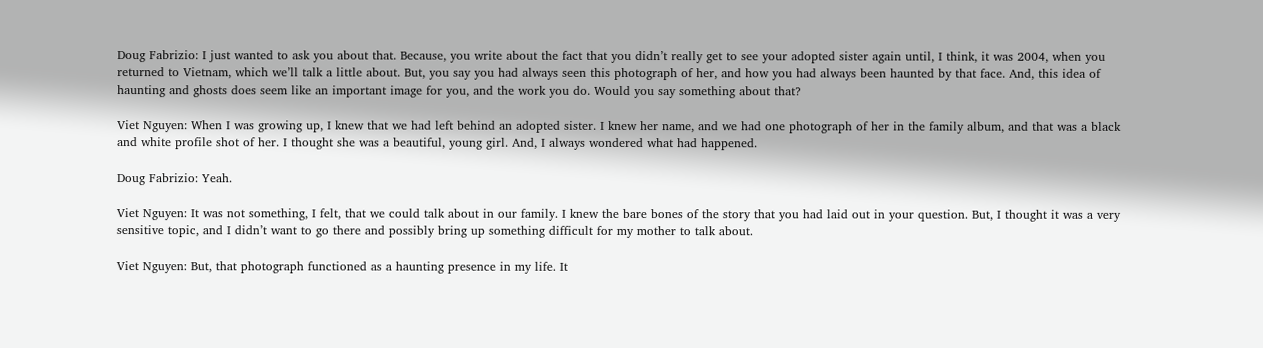Doug Fabrizio: I just wanted to ask you about that. Because, you write about the fact that you didn’t really get to see your adopted sister again until, I think, it was 2004, when you returned to Vietnam, which we’ll talk a little about. But, you say you had always seen this photograph of her, and how you had always been haunted by that face. And, this idea of haunting and ghosts does seem like an important image for you, and the work you do. Would you say something about that?

Viet Nguyen: When I was growing up, I knew that we had left behind an adopted sister. I knew her name, and we had one photograph of her in the family album, and that was a black and white profile shot of her. I thought she was a beautiful, young girl. And, I always wondered what had happened.

Doug Fabrizio: Yeah.

Viet Nguyen: It was not something, I felt, that we could talk about in our family. I knew the bare bones of the story that you had laid out in your question. But, I thought it was a very sensitive topic, and I didn’t want to go there and possibly bring up something difficult for my mother to talk about.

Viet Nguyen: But, that photograph functioned as a haunting presence in my life. It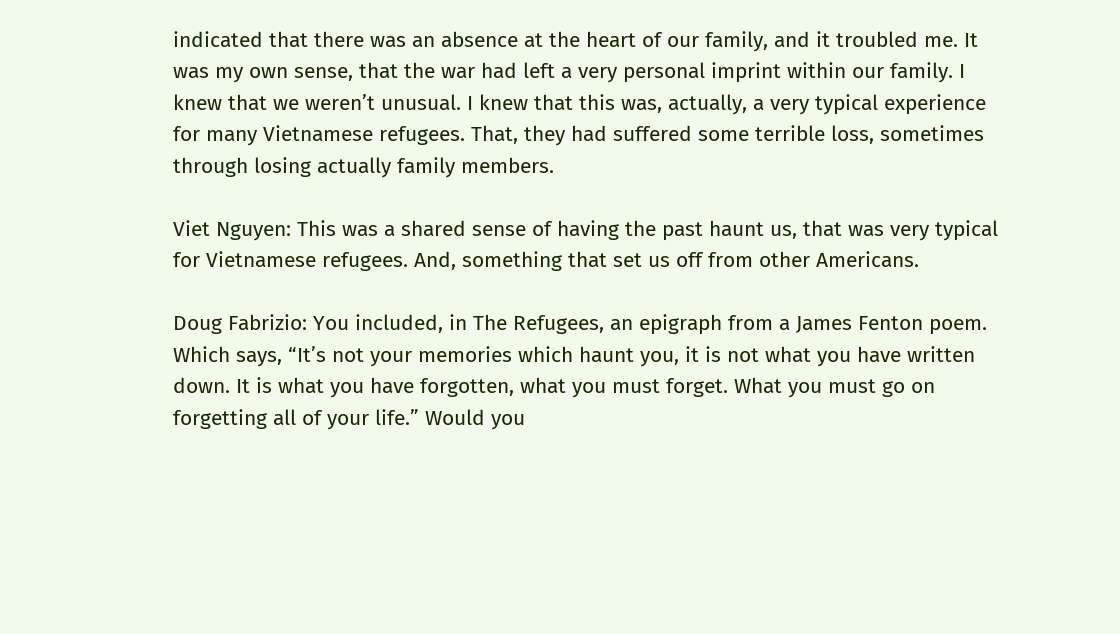indicated that there was an absence at the heart of our family, and it troubled me. It was my own sense, that the war had left a very personal imprint within our family. I knew that we weren’t unusual. I knew that this was, actually, a very typical experience for many Vietnamese refugees. That, they had suffered some terrible loss, sometimes through losing actually family members.

Viet Nguyen: This was a shared sense of having the past haunt us, that was very typical for Vietnamese refugees. And, something that set us off from other Americans.

Doug Fabrizio: You included, in The Refugees, an epigraph from a James Fenton poem. Which says, “It’s not your memories which haunt you, it is not what you have written down. It is what you have forgotten, what you must forget. What you must go on forgetting all of your life.” Would you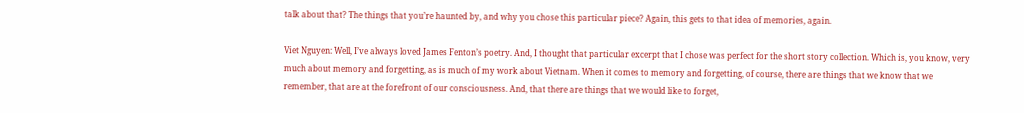talk about that? The things that you’re haunted by, and why you chose this particular piece? Again, this gets to that idea of memories, again.

Viet Nguyen: Well, I’ve always loved James Fenton’s poetry. And, I thought that particular excerpt that I chose was perfect for the short story collection. Which is, you know, very much about memory and forgetting, as is much of my work about Vietnam. When it comes to memory and forgetting, of course, there are things that we know that we remember, that are at the forefront of our consciousness. And, that there are things that we would like to forget,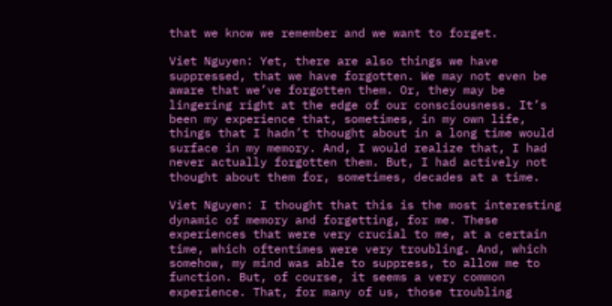that we know we remember and we want to forget.

Viet Nguyen: Yet, there are also things we have suppressed, that we have forgotten. We may not even be aware that we’ve forgotten them. Or, they may be lingering right at the edge of our consciousness. It’s been my experience that, sometimes, in my own life, things that I hadn’t thought about in a long time would surface in my memory. And, I would realize that, I had never actually forgotten them. But, I had actively not thought about them for, sometimes, decades at a time.

Viet Nguyen: I thought that this is the most interesting dynamic of memory and forgetting, for me. These experiences that were very crucial to me, at a certain time, which oftentimes were very troubling. And, which somehow, my mind was able to suppress, to allow me to function. But, of course, it seems a very common experience. That, for many of us, those troubling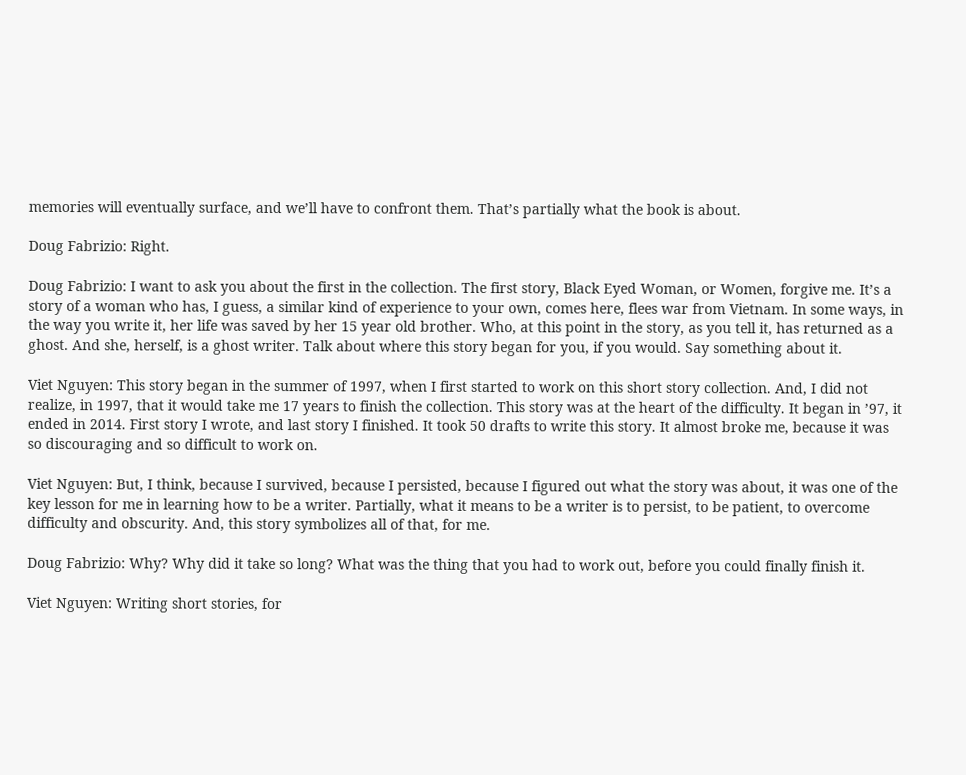memories will eventually surface, and we’ll have to confront them. That’s partially what the book is about.

Doug Fabrizio: Right.

Doug Fabrizio: I want to ask you about the first in the collection. The first story, Black Eyed Woman, or Women, forgive me. It’s a story of a woman who has, I guess, a similar kind of experience to your own, comes here, flees war from Vietnam. In some ways, in the way you write it, her life was saved by her 15 year old brother. Who, at this point in the story, as you tell it, has returned as a ghost. And she, herself, is a ghost writer. Talk about where this story began for you, if you would. Say something about it.

Viet Nguyen: This story began in the summer of 1997, when I first started to work on this short story collection. And, I did not realize, in 1997, that it would take me 17 years to finish the collection. This story was at the heart of the difficulty. It began in ’97, it ended in 2014. First story I wrote, and last story I finished. It took 50 drafts to write this story. It almost broke me, because it was so discouraging and so difficult to work on.

Viet Nguyen: But, I think, because I survived, because I persisted, because I figured out what the story was about, it was one of the key lesson for me in learning how to be a writer. Partially, what it means to be a writer is to persist, to be patient, to overcome difficulty and obscurity. And, this story symbolizes all of that, for me.

Doug Fabrizio: Why? Why did it take so long? What was the thing that you had to work out, before you could finally finish it.

Viet Nguyen: Writing short stories, for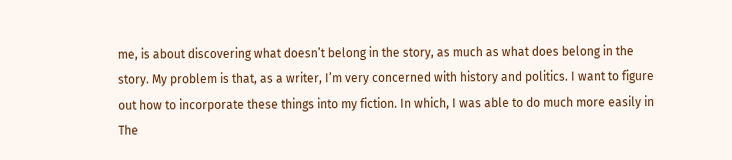me, is about discovering what doesn’t belong in the story, as much as what does belong in the story. My problem is that, as a writer, I’m very concerned with history and politics. I want to figure out how to incorporate these things into my fiction. In which, I was able to do much more easily in The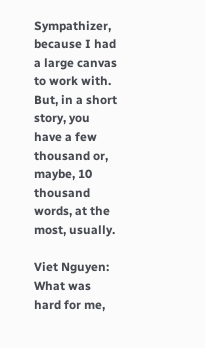Sympathizer, because I had a large canvas to work with. But, in a short story, you have a few thousand or, maybe, 10 thousand words, at the most, usually.

Viet Nguyen: What was hard for me,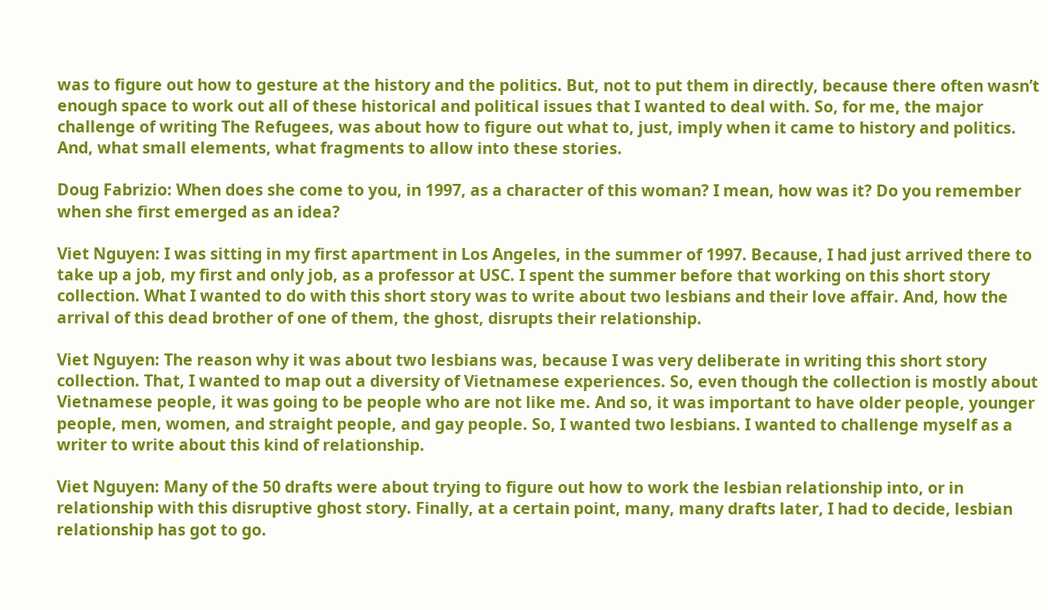was to figure out how to gesture at the history and the politics. But, not to put them in directly, because there often wasn’t enough space to work out all of these historical and political issues that I wanted to deal with. So, for me, the major challenge of writing The Refugees, was about how to figure out what to, just, imply when it came to history and politics. And, what small elements, what fragments to allow into these stories.

Doug Fabrizio: When does she come to you, in 1997, as a character of this woman? I mean, how was it? Do you remember when she first emerged as an idea?

Viet Nguyen: I was sitting in my first apartment in Los Angeles, in the summer of 1997. Because, I had just arrived there to take up a job, my first and only job, as a professor at USC. I spent the summer before that working on this short story collection. What I wanted to do with this short story was to write about two lesbians and their love affair. And, how the arrival of this dead brother of one of them, the ghost, disrupts their relationship.

Viet Nguyen: The reason why it was about two lesbians was, because I was very deliberate in writing this short story collection. That, I wanted to map out a diversity of Vietnamese experiences. So, even though the collection is mostly about Vietnamese people, it was going to be people who are not like me. And so, it was important to have older people, younger people, men, women, and straight people, and gay people. So, I wanted two lesbians. I wanted to challenge myself as a writer to write about this kind of relationship.

Viet Nguyen: Many of the 50 drafts were about trying to figure out how to work the lesbian relationship into, or in relationship with this disruptive ghost story. Finally, at a certain point, many, many drafts later, I had to decide, lesbian relationship has got to go.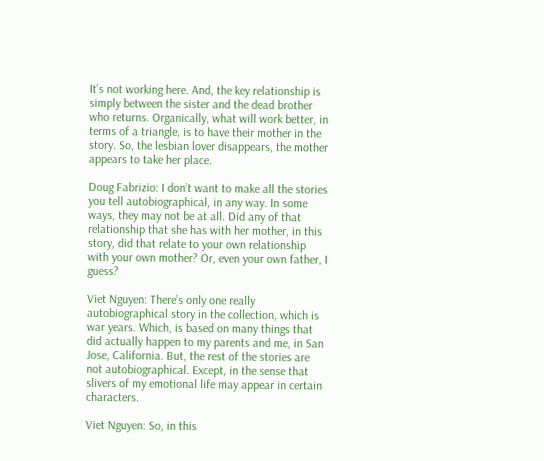It’s not working here. And, the key relationship is simply between the sister and the dead brother who returns. Organically, what will work better, in terms of a triangle, is to have their mother in the story. So, the lesbian lover disappears, the mother appears to take her place.

Doug Fabrizio: I don’t want to make all the stories you tell autobiographical, in any way. In some ways, they may not be at all. Did any of that relationship that she has with her mother, in this story, did that relate to your own relationship with your own mother? Or, even your own father, I guess?

Viet Nguyen: There’s only one really autobiographical story in the collection, which is war years. Which, is based on many things that did actually happen to my parents and me, in San Jose, California. But, the rest of the stories are not autobiographical. Except, in the sense that slivers of my emotional life may appear in certain characters.

Viet Nguyen: So, in this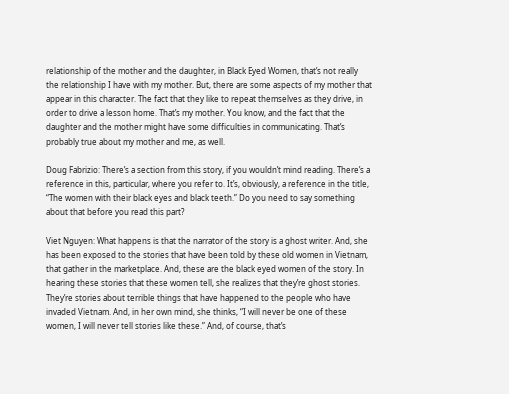relationship of the mother and the daughter, in Black Eyed Women, that’s not really the relationship I have with my mother. But, there are some aspects of my mother that appear in this character. The fact that they like to repeat themselves as they drive, in order to drive a lesson home. That’s my mother. You know, and the fact that the daughter and the mother might have some difficulties in communicating. That’s probably true about my mother and me, as well.

Doug Fabrizio: There’s a section from this story, if you wouldn’t mind reading. There’s a reference in this, particular, where you refer to. It’s, obviously, a reference in the title, “The women with their black eyes and black teeth.” Do you need to say something about that before you read this part?

Viet Nguyen: What happens is that the narrator of the story is a ghost writer. And, she has been exposed to the stories that have been told by these old women in Vietnam, that gather in the marketplace. And, these are the black eyed women of the story. In hearing these stories that these women tell, she realizes that they’re ghost stories. They’re stories about terrible things that have happened to the people who have invaded Vietnam. And, in her own mind, she thinks, “I will never be one of these women, I will never tell stories like these.” And, of course, that’s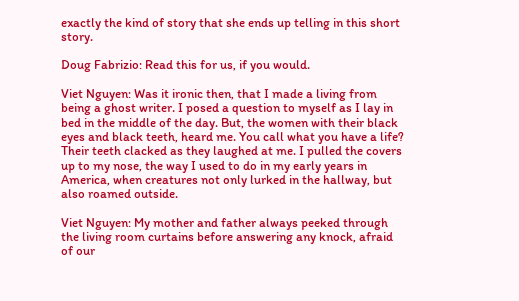exactly the kind of story that she ends up telling in this short story.

Doug Fabrizio: Read this for us, if you would.

Viet Nguyen: Was it ironic then, that I made a living from being a ghost writer. I posed a question to myself as I lay in bed in the middle of the day. But, the women with their black eyes and black teeth, heard me. You call what you have a life? Their teeth clacked as they laughed at me. I pulled the covers up to my nose, the way I used to do in my early years in America, when creatures not only lurked in the hallway, but also roamed outside.

Viet Nguyen: My mother and father always peeked through the living room curtains before answering any knock, afraid of our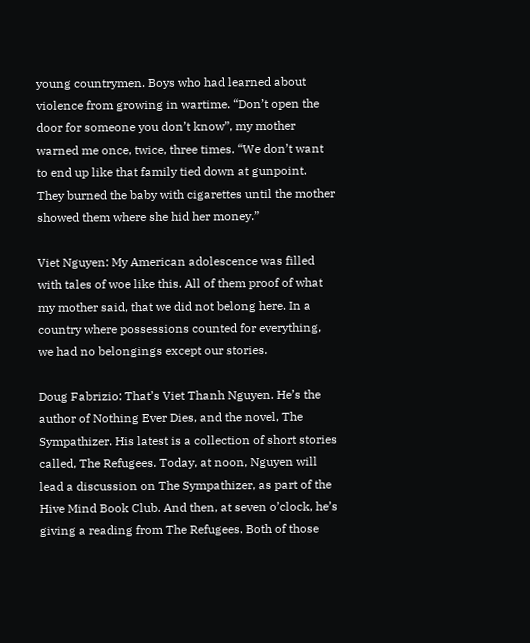young countrymen. Boys who had learned about violence from growing in wartime. “Don’t open the door for someone you don’t know”, my mother warned me once, twice, three times. “We don’t want to end up like that family tied down at gunpoint. They burned the baby with cigarettes until the mother showed them where she hid her money.”

Viet Nguyen: My American adolescence was filled with tales of woe like this. All of them proof of what my mother said, that we did not belong here. In a country where possessions counted for everything, we had no belongings except our stories.

Doug Fabrizio: That’s Viet Thanh Nguyen. He’s the author of Nothing Ever Dies, and the novel, The Sympathizer. His latest is a collection of short stories called, The Refugees. Today, at noon, Nguyen will lead a discussion on The Sympathizer, as part of the Hive Mind Book Club. And then, at seven o’clock, he’s giving a reading from The Refugees. Both of those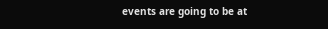events are going to be at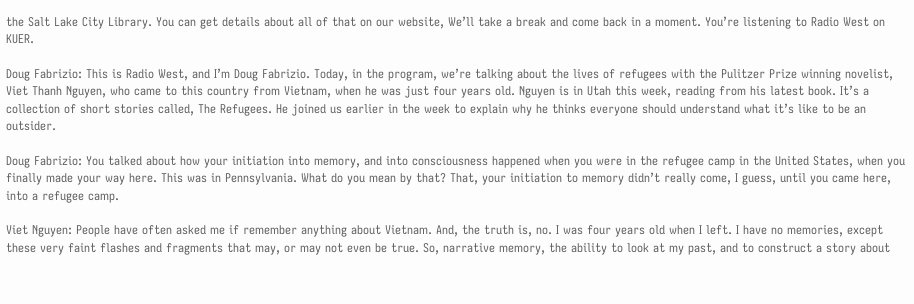the Salt Lake City Library. You can get details about all of that on our website, We’ll take a break and come back in a moment. You’re listening to Radio West on KUER.

Doug Fabrizio: This is Radio West, and I’m Doug Fabrizio. Today, in the program, we’re talking about the lives of refugees with the Pulitzer Prize winning novelist, Viet Thanh Nguyen, who came to this country from Vietnam, when he was just four years old. Nguyen is in Utah this week, reading from his latest book. It’s a collection of short stories called, The Refugees. He joined us earlier in the week to explain why he thinks everyone should understand what it’s like to be an outsider.

Doug Fabrizio: You talked about how your initiation into memory, and into consciousness happened when you were in the refugee camp in the United States, when you finally made your way here. This was in Pennsylvania. What do you mean by that? That, your initiation to memory didn’t really come, I guess, until you came here, into a refugee camp.

Viet Nguyen: People have often asked me if remember anything about Vietnam. And, the truth is, no. I was four years old when I left. I have no memories, except these very faint flashes and fragments that may, or may not even be true. So, narrative memory, the ability to look at my past, and to construct a story about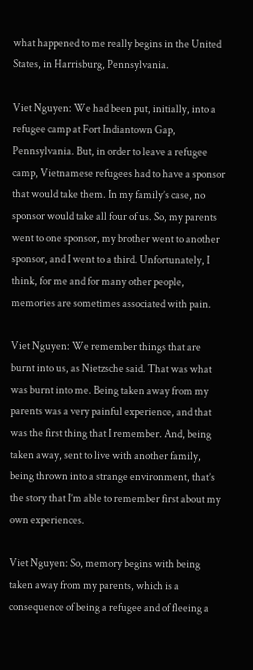what happened to me really begins in the United States, in Harrisburg, Pennsylvania.

Viet Nguyen: We had been put, initially, into a refugee camp at Fort Indiantown Gap, Pennsylvania. But, in order to leave a refugee camp, Vietnamese refugees had to have a sponsor that would take them. In my family’s case, no sponsor would take all four of us. So, my parents went to one sponsor, my brother went to another sponsor, and I went to a third. Unfortunately, I think, for me and for many other people, memories are sometimes associated with pain.

Viet Nguyen: We remember things that are burnt into us, as Nietzsche said. That was what was burnt into me. Being taken away from my parents was a very painful experience, and that was the first thing that I remember. And, being taken away, sent to live with another family, being thrown into a strange environment, that’s the story that I’m able to remember first about my own experiences.

Viet Nguyen: So, memory begins with being taken away from my parents, which is a consequence of being a refugee and of fleeing a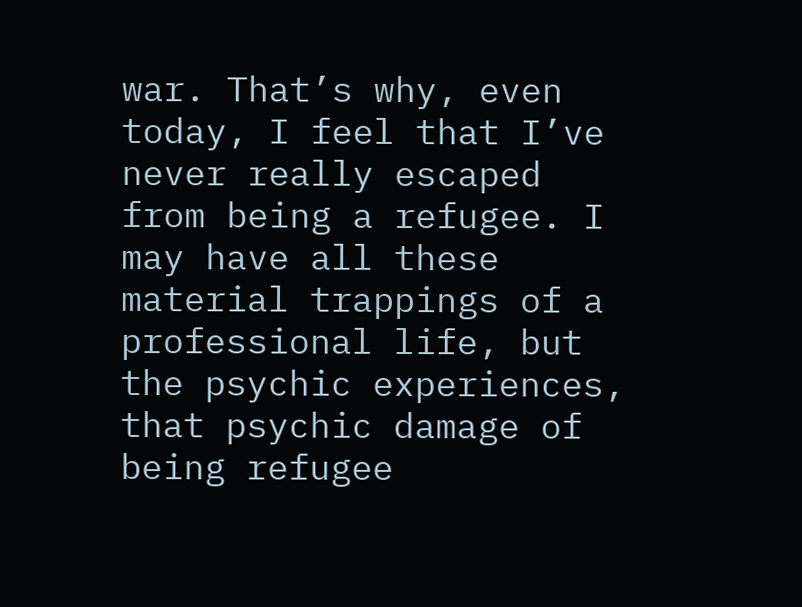war. That’s why, even today, I feel that I’ve never really escaped from being a refugee. I may have all these material trappings of a professional life, but the psychic experiences, that psychic damage of being refugee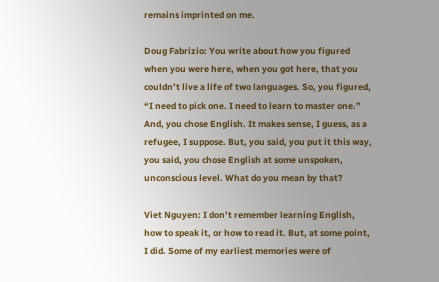remains imprinted on me.

Doug Fabrizio: You write about how you figured when you were here, when you got here, that you couldn’t live a life of two languages. So, you figured, “I need to pick one. I need to learn to master one.” And, you chose English. It makes sense, I guess, as a refugee, I suppose. But, you said, you put it this way, you said, you chose English at some unspoken, unconscious level. What do you mean by that?

Viet Nguyen: I don’t remember learning English, how to speak it, or how to read it. But, at some point, I did. Some of my earliest memories were of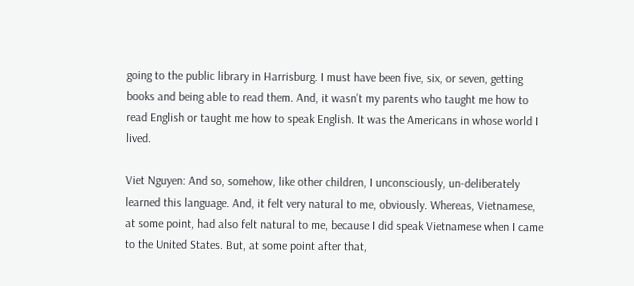going to the public library in Harrisburg. I must have been five, six, or seven, getting books and being able to read them. And, it wasn’t my parents who taught me how to read English or taught me how to speak English. It was the Americans in whose world I lived.

Viet Nguyen: And so, somehow, like other children, I unconsciously, un-deliberately learned this language. And, it felt very natural to me, obviously. Whereas, Vietnamese, at some point, had also felt natural to me, because I did speak Vietnamese when I came to the United States. But, at some point after that,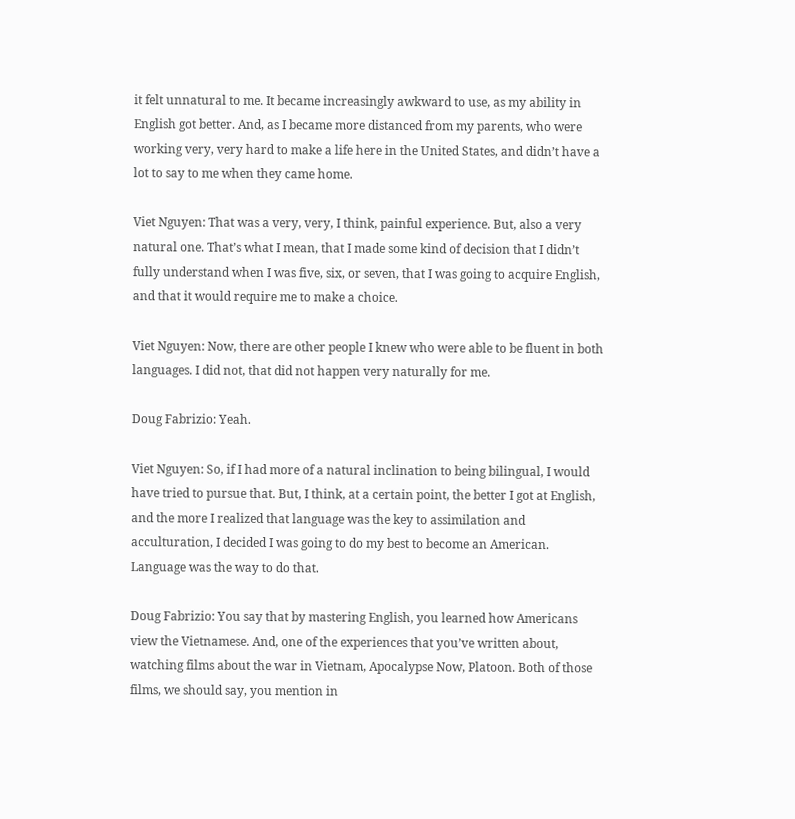it felt unnatural to me. It became increasingly awkward to use, as my ability in English got better. And, as I became more distanced from my parents, who were working very, very hard to make a life here in the United States, and didn’t have a lot to say to me when they came home.

Viet Nguyen: That was a very, very, I think, painful experience. But, also a very natural one. That’s what I mean, that I made some kind of decision that I didn’t fully understand when I was five, six, or seven, that I was going to acquire English, and that it would require me to make a choice.

Viet Nguyen: Now, there are other people I knew who were able to be fluent in both languages. I did not, that did not happen very naturally for me.

Doug Fabrizio: Yeah.

Viet Nguyen: So, if I had more of a natural inclination to being bilingual, I would have tried to pursue that. But, I think, at a certain point, the better I got at English, and the more I realized that language was the key to assimilation and acculturation, I decided I was going to do my best to become an American. Language was the way to do that.

Doug Fabrizio: You say that by mastering English, you learned how Americans view the Vietnamese. And, one of the experiences that you’ve written about, watching films about the war in Vietnam, Apocalypse Now, Platoon. Both of those films, we should say, you mention in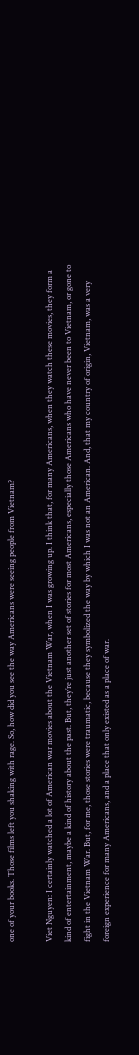one of your books. Those films left you shaking with rage. So, how did you see the way Americans were seeing people from Vietnam?

Viet Nguyen: I certainly watched a lot of American war movies about the Vietnam War, when I was growing up. I think that, for many Americans, when they watch these movies, they form a kind of entertainment, maybe a kind of history about the past. But, they’re just another set of stories for most Americans, especially those Americans who have never been to Vietnam, or gone to fight in the Vietnam War. But, for me, those stories were traumatic, because they symbolized the way by which I was not an American. And, that my country of origin, Vietnam, was a very foreign experience for many Americans, and a place that only existed as a place of war.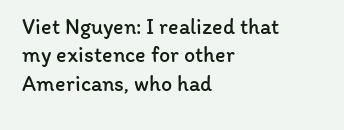Viet Nguyen: I realized that my existence for other Americans, who had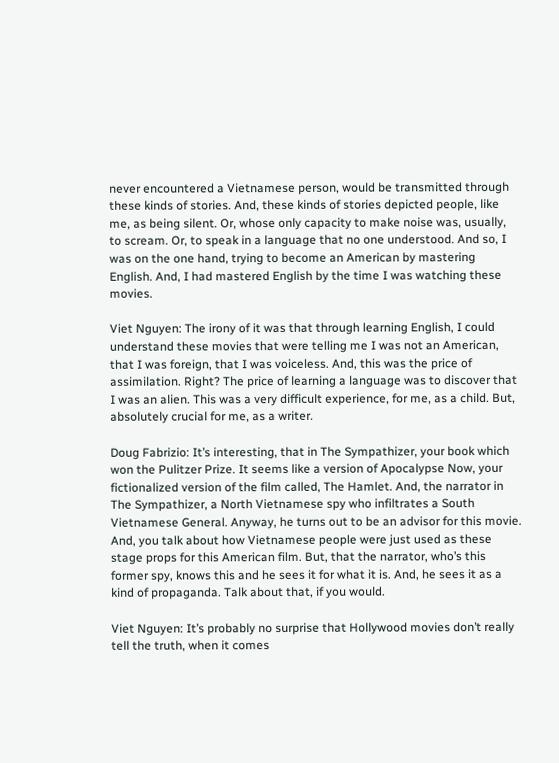never encountered a Vietnamese person, would be transmitted through these kinds of stories. And, these kinds of stories depicted people, like me, as being silent. Or, whose only capacity to make noise was, usually, to scream. Or, to speak in a language that no one understood. And so, I was on the one hand, trying to become an American by mastering English. And, I had mastered English by the time I was watching these movies.

Viet Nguyen: The irony of it was that through learning English, I could understand these movies that were telling me I was not an American, that I was foreign, that I was voiceless. And, this was the price of assimilation. Right? The price of learning a language was to discover that I was an alien. This was a very difficult experience, for me, as a child. But, absolutely crucial for me, as a writer.

Doug Fabrizio: It’s interesting, that in The Sympathizer, your book which won the Pulitzer Prize. It seems like a version of Apocalypse Now, your fictionalized version of the film called, The Hamlet. And, the narrator in The Sympathizer, a North Vietnamese spy who infiltrates a South Vietnamese General. Anyway, he turns out to be an advisor for this movie. And, you talk about how Vietnamese people were just used as these stage props for this American film. But, that the narrator, who’s this former spy, knows this and he sees it for what it is. And, he sees it as a kind of propaganda. Talk about that, if you would.

Viet Nguyen: It’s probably no surprise that Hollywood movies don’t really tell the truth, when it comes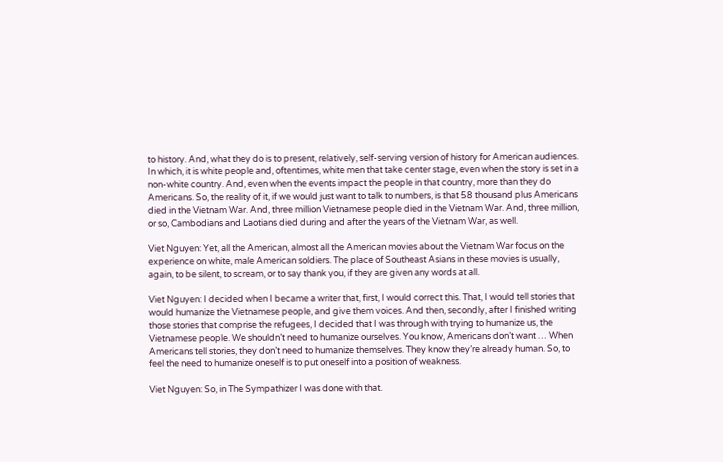to history. And, what they do is to present, relatively, self-serving version of history for American audiences. In which, it is white people and, oftentimes, white men that take center stage, even when the story is set in a non-white country. And, even when the events impact the people in that country, more than they do Americans. So, the reality of it, if we would just want to talk to numbers, is that 58 thousand plus Americans died in the Vietnam War. And, three million Vietnamese people died in the Vietnam War. And, three million, or so, Cambodians and Laotians died during and after the years of the Vietnam War, as well.

Viet Nguyen: Yet, all the American, almost all the American movies about the Vietnam War focus on the experience on white, male American soldiers. The place of Southeast Asians in these movies is usually, again, to be silent, to scream, or to say thank you, if they are given any words at all.

Viet Nguyen: I decided when I became a writer that, first, I would correct this. That, I would tell stories that would humanize the Vietnamese people, and give them voices. And then, secondly, after I finished writing those stories that comprise the refugees, I decided that I was through with trying to humanize us, the Vietnamese people. We shouldn’t need to humanize ourselves. You know, Americans don’t want … When Americans tell stories, they don’t need to humanize themselves. They know they’re already human. So, to feel the need to humanize oneself is to put oneself into a position of weakness.

Viet Nguyen: So, in The Sympathizer I was done with that.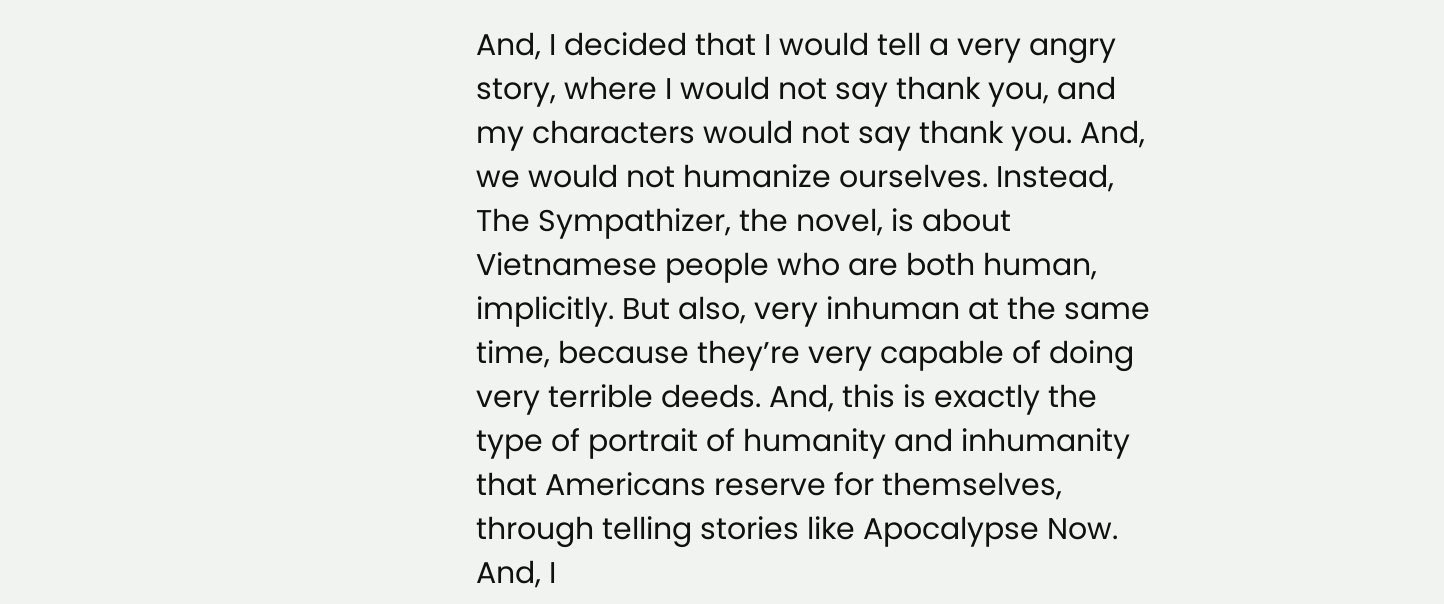And, I decided that I would tell a very angry story, where I would not say thank you, and my characters would not say thank you. And, we would not humanize ourselves. Instead, The Sympathizer, the novel, is about Vietnamese people who are both human, implicitly. But also, very inhuman at the same time, because they’re very capable of doing very terrible deeds. And, this is exactly the type of portrait of humanity and inhumanity that Americans reserve for themselves, through telling stories like Apocalypse Now. And, I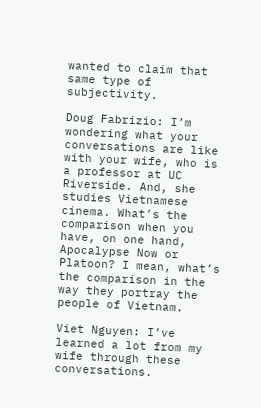wanted to claim that same type of subjectivity.

Doug Fabrizio: I’m wondering what your conversations are like with your wife, who is a professor at UC Riverside. And, she studies Vietnamese cinema. What’s the comparison when you have, on one hand, Apocalypse Now or Platoon? I mean, what’s the comparison in the way they portray the people of Vietnam.

Viet Nguyen: I’ve learned a lot from my wife through these conversations.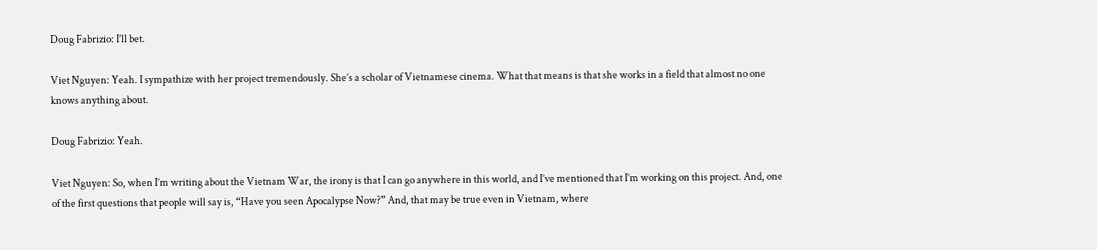Doug Fabrizio: I’ll bet.

Viet Nguyen: Yeah. I sympathize with her project tremendously. She’s a scholar of Vietnamese cinema. What that means is that she works in a field that almost no one knows anything about.

Doug Fabrizio: Yeah.

Viet Nguyen: So, when I’m writing about the Vietnam War, the irony is that I can go anywhere in this world, and I’ve mentioned that I’m working on this project. And, one of the first questions that people will say is, “Have you seen Apocalypse Now?” And, that may be true even in Vietnam, where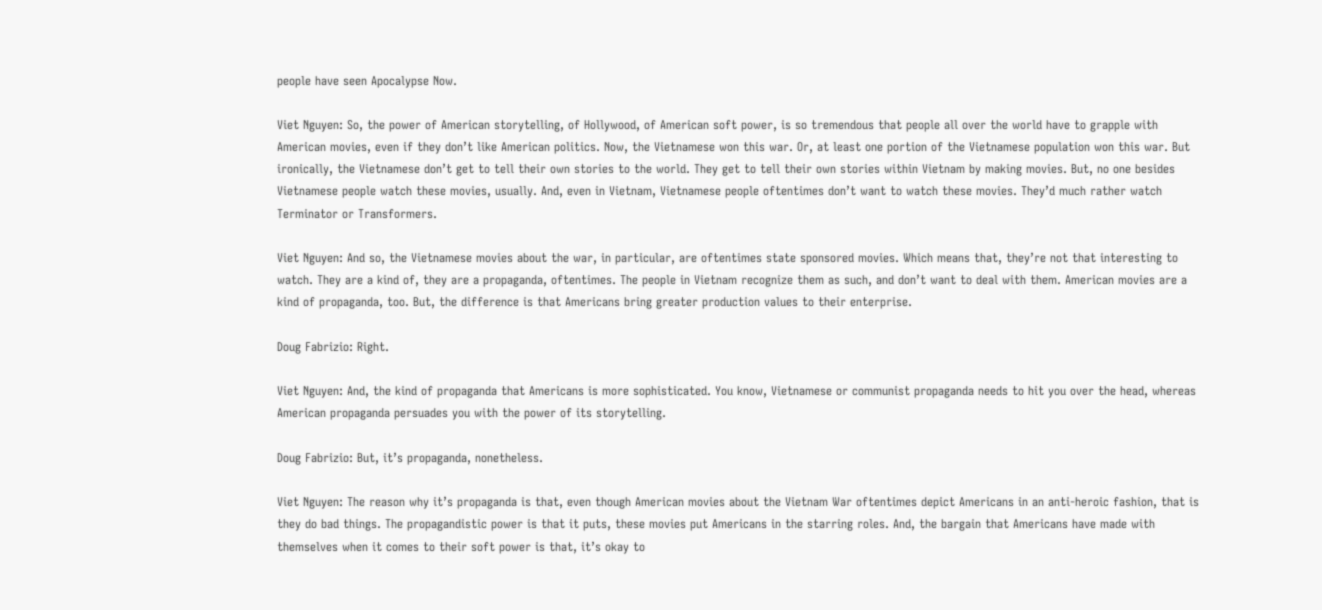people have seen Apocalypse Now.

Viet Nguyen: So, the power of American storytelling, of Hollywood, of American soft power, is so tremendous that people all over the world have to grapple with American movies, even if they don’t like American politics. Now, the Vietnamese won this war. Or, at least one portion of the Vietnamese population won this war. But ironically, the Vietnamese don’t get to tell their own stories to the world. They get to tell their own stories within Vietnam by making movies. But, no one besides Vietnamese people watch these movies, usually. And, even in Vietnam, Vietnamese people oftentimes don’t want to watch these movies. They’d much rather watch Terminator or Transformers.

Viet Nguyen: And so, the Vietnamese movies about the war, in particular, are oftentimes state sponsored movies. Which means that, they’re not that interesting to watch. They are a kind of, they are a propaganda, oftentimes. The people in Vietnam recognize them as such, and don’t want to deal with them. American movies are a kind of propaganda, too. But, the difference is that Americans bring greater production values to their enterprise.

Doug Fabrizio: Right.

Viet Nguyen: And, the kind of propaganda that Americans is more sophisticated. You know, Vietnamese or communist propaganda needs to hit you over the head, whereas American propaganda persuades you with the power of its storytelling.

Doug Fabrizio: But, it’s propaganda, nonetheless.

Viet Nguyen: The reason why it’s propaganda is that, even though American movies about the Vietnam War oftentimes depict Americans in an anti-heroic fashion, that is they do bad things. The propagandistic power is that it puts, these movies put Americans in the starring roles. And, the bargain that Americans have made with themselves when it comes to their soft power is that, it’s okay to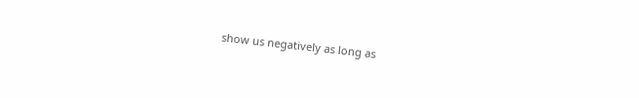show us negatively as long as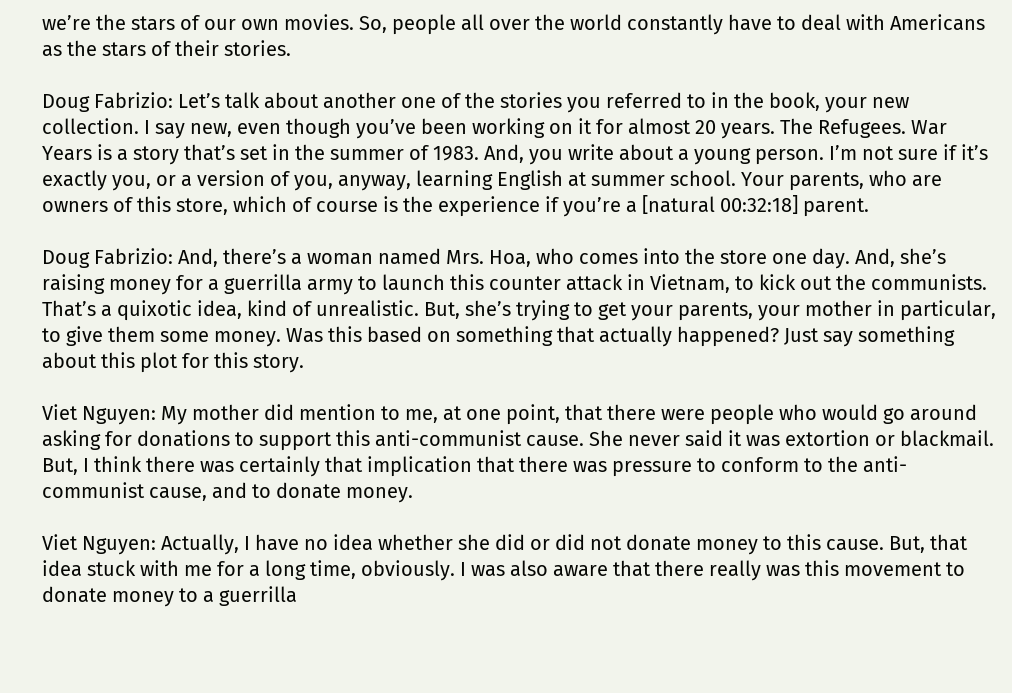we’re the stars of our own movies. So, people all over the world constantly have to deal with Americans as the stars of their stories.

Doug Fabrizio: Let’s talk about another one of the stories you referred to in the book, your new collection. I say new, even though you’ve been working on it for almost 20 years. The Refugees. War Years is a story that’s set in the summer of 1983. And, you write about a young person. I’m not sure if it’s exactly you, or a version of you, anyway, learning English at summer school. Your parents, who are owners of this store, which of course is the experience if you’re a [natural 00:32:18] parent.

Doug Fabrizio: And, there’s a woman named Mrs. Hoa, who comes into the store one day. And, she’s raising money for a guerrilla army to launch this counter attack in Vietnam, to kick out the communists. That’s a quixotic idea, kind of unrealistic. But, she’s trying to get your parents, your mother in particular, to give them some money. Was this based on something that actually happened? Just say something about this plot for this story.

Viet Nguyen: My mother did mention to me, at one point, that there were people who would go around asking for donations to support this anti-communist cause. She never said it was extortion or blackmail. But, I think there was certainly that implication that there was pressure to conform to the anti-communist cause, and to donate money.

Viet Nguyen: Actually, I have no idea whether she did or did not donate money to this cause. But, that idea stuck with me for a long time, obviously. I was also aware that there really was this movement to donate money to a guerrilla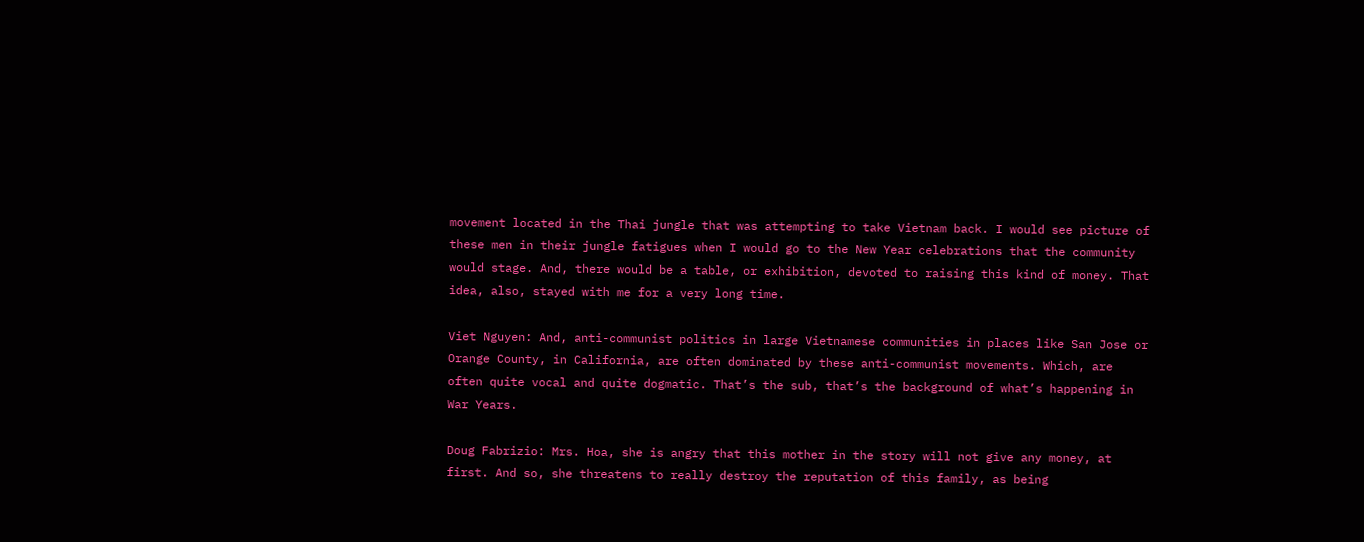movement located in the Thai jungle that was attempting to take Vietnam back. I would see picture of these men in their jungle fatigues when I would go to the New Year celebrations that the community would stage. And, there would be a table, or exhibition, devoted to raising this kind of money. That idea, also, stayed with me for a very long time.

Viet Nguyen: And, anti-communist politics in large Vietnamese communities in places like San Jose or Orange County, in California, are often dominated by these anti-communist movements. Which, are often quite vocal and quite dogmatic. That’s the sub, that’s the background of what’s happening in War Years.

Doug Fabrizio: Mrs. Hoa, she is angry that this mother in the story will not give any money, at first. And so, she threatens to really destroy the reputation of this family, as being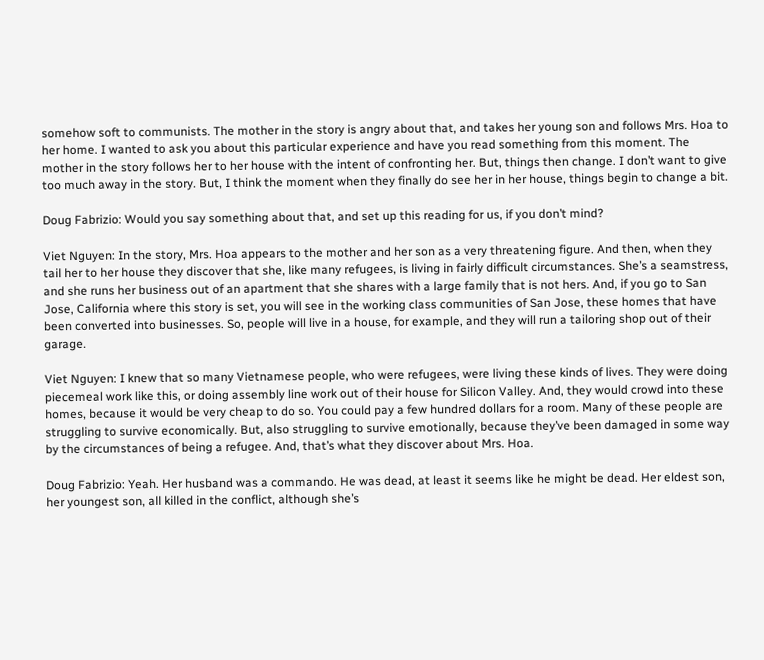somehow soft to communists. The mother in the story is angry about that, and takes her young son and follows Mrs. Hoa to her home. I wanted to ask you about this particular experience and have you read something from this moment. The mother in the story follows her to her house with the intent of confronting her. But, things then change. I don’t want to give too much away in the story. But, I think the moment when they finally do see her in her house, things begin to change a bit.

Doug Fabrizio: Would you say something about that, and set up this reading for us, if you don’t mind?

Viet Nguyen: In the story, Mrs. Hoa appears to the mother and her son as a very threatening figure. And then, when they tail her to her house they discover that she, like many refugees, is living in fairly difficult circumstances. She’s a seamstress, and she runs her business out of an apartment that she shares with a large family that is not hers. And, if you go to San Jose, California where this story is set, you will see in the working class communities of San Jose, these homes that have been converted into businesses. So, people will live in a house, for example, and they will run a tailoring shop out of their garage.

Viet Nguyen: I knew that so many Vietnamese people, who were refugees, were living these kinds of lives. They were doing piecemeal work like this, or doing assembly line work out of their house for Silicon Valley. And, they would crowd into these homes, because it would be very cheap to do so. You could pay a few hundred dollars for a room. Many of these people are struggling to survive economically. But, also struggling to survive emotionally, because they’ve been damaged in some way by the circumstances of being a refugee. And, that’s what they discover about Mrs. Hoa.

Doug Fabrizio: Yeah. Her husband was a commando. He was dead, at least it seems like he might be dead. Her eldest son, her youngest son, all killed in the conflict, although she’s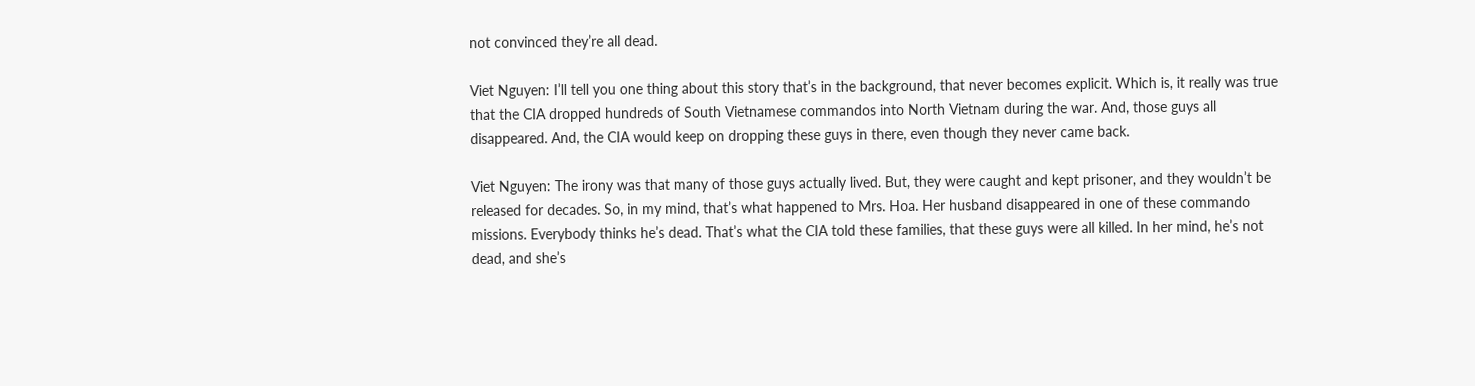not convinced they’re all dead.

Viet Nguyen: I’ll tell you one thing about this story that’s in the background, that never becomes explicit. Which is, it really was true that the CIA dropped hundreds of South Vietnamese commandos into North Vietnam during the war. And, those guys all disappeared. And, the CIA would keep on dropping these guys in there, even though they never came back.

Viet Nguyen: The irony was that many of those guys actually lived. But, they were caught and kept prisoner, and they wouldn’t be released for decades. So, in my mind, that’s what happened to Mrs. Hoa. Her husband disappeared in one of these commando missions. Everybody thinks he’s dead. That’s what the CIA told these families, that these guys were all killed. In her mind, he’s not dead, and she’s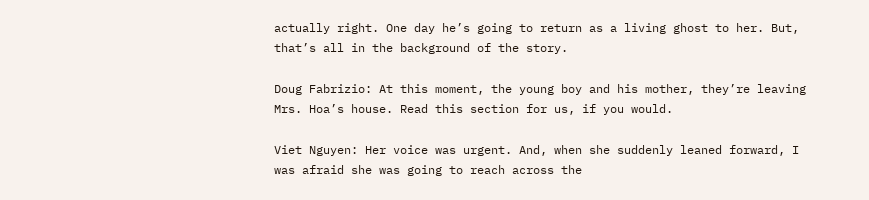actually right. One day he’s going to return as a living ghost to her. But, that’s all in the background of the story.

Doug Fabrizio: At this moment, the young boy and his mother, they’re leaving Mrs. Hoa’s house. Read this section for us, if you would.

Viet Nguyen: Her voice was urgent. And, when she suddenly leaned forward, I was afraid she was going to reach across the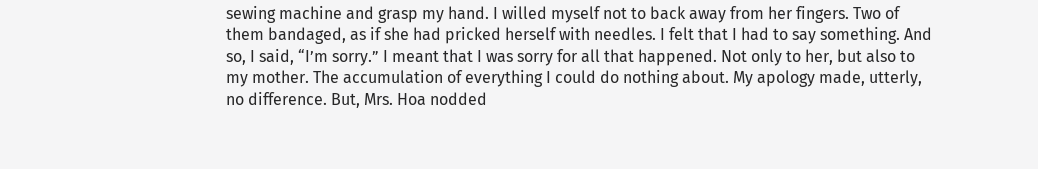sewing machine and grasp my hand. I willed myself not to back away from her fingers. Two of them bandaged, as if she had pricked herself with needles. I felt that I had to say something. And so, I said, “I’m sorry.” I meant that I was sorry for all that happened. Not only to her, but also to my mother. The accumulation of everything I could do nothing about. My apology made, utterly, no difference. But, Mrs. Hoa nodded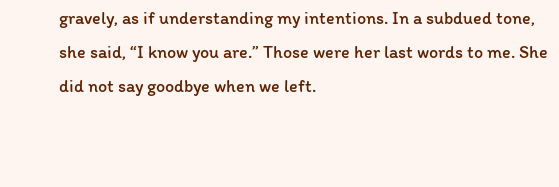gravely, as if understanding my intentions. In a subdued tone, she said, “I know you are.” Those were her last words to me. She did not say goodbye when we left.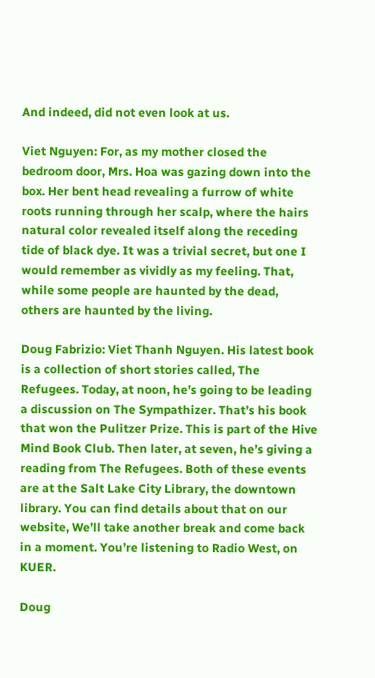And indeed, did not even look at us.

Viet Nguyen: For, as my mother closed the bedroom door, Mrs. Hoa was gazing down into the box. Her bent head revealing a furrow of white roots running through her scalp, where the hairs natural color revealed itself along the receding tide of black dye. It was a trivial secret, but one I would remember as vividly as my feeling. That, while some people are haunted by the dead, others are haunted by the living.

Doug Fabrizio: Viet Thanh Nguyen. His latest book is a collection of short stories called, The Refugees. Today, at noon, he’s going to be leading a discussion on The Sympathizer. That’s his book that won the Pulitzer Prize. This is part of the Hive Mind Book Club. Then later, at seven, he’s giving a reading from The Refugees. Both of these events are at the Salt Lake City Library, the downtown library. You can find details about that on our website, We’ll take another break and come back in a moment. You’re listening to Radio West, on KUER.

Doug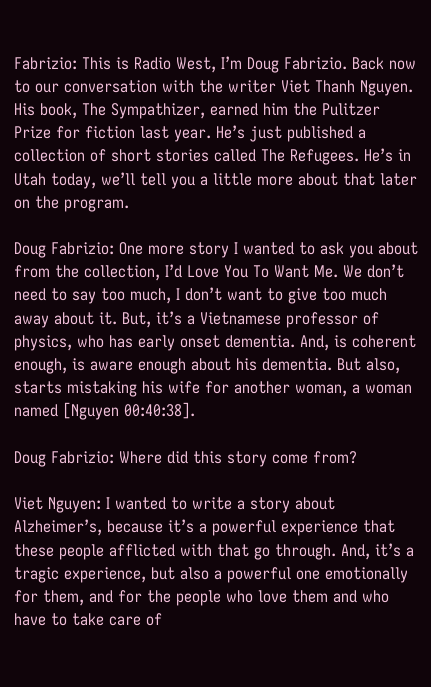Fabrizio: This is Radio West, I’m Doug Fabrizio. Back now to our conversation with the writer Viet Thanh Nguyen. His book, The Sympathizer, earned him the Pulitzer Prize for fiction last year. He’s just published a collection of short stories called The Refugees. He’s in Utah today, we’ll tell you a little more about that later on the program.

Doug Fabrizio: One more story I wanted to ask you about from the collection, I’d Love You To Want Me. We don’t need to say too much, I don’t want to give too much away about it. But, it’s a Vietnamese professor of physics, who has early onset dementia. And, is coherent enough, is aware enough about his dementia. But also, starts mistaking his wife for another woman, a woman named [Nguyen 00:40:38].

Doug Fabrizio: Where did this story come from?

Viet Nguyen: I wanted to write a story about Alzheimer’s, because it’s a powerful experience that these people afflicted with that go through. And, it’s a tragic experience, but also a powerful one emotionally for them, and for the people who love them and who have to take care of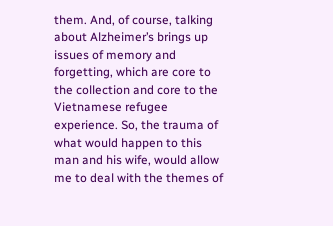them. And, of course, talking about Alzheimer’s brings up issues of memory and forgetting, which are core to the collection and core to the Vietnamese refugee experience. So, the trauma of what would happen to this man and his wife, would allow me to deal with the themes of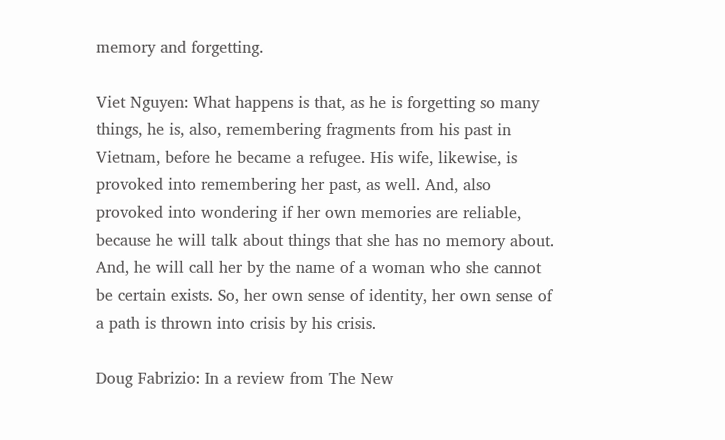memory and forgetting.

Viet Nguyen: What happens is that, as he is forgetting so many things, he is, also, remembering fragments from his past in Vietnam, before he became a refugee. His wife, likewise, is provoked into remembering her past, as well. And, also provoked into wondering if her own memories are reliable, because he will talk about things that she has no memory about. And, he will call her by the name of a woman who she cannot be certain exists. So, her own sense of identity, her own sense of a path is thrown into crisis by his crisis.

Doug Fabrizio: In a review from The New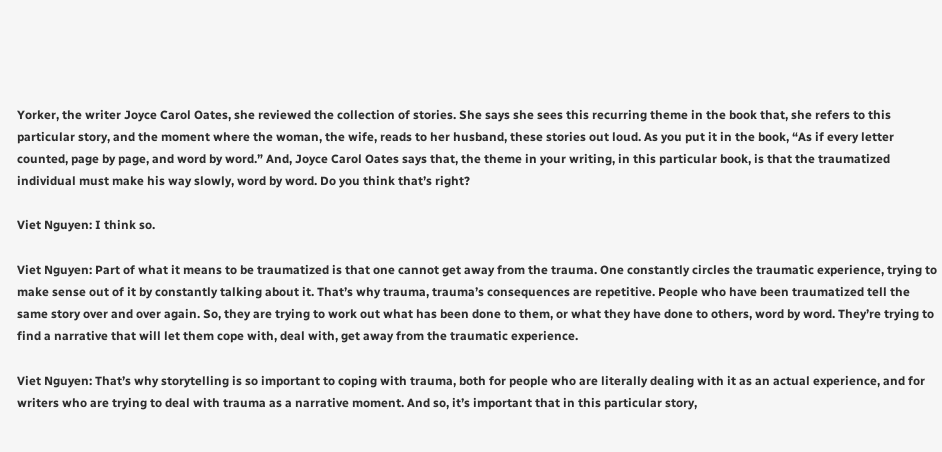Yorker, the writer Joyce Carol Oates, she reviewed the collection of stories. She says she sees this recurring theme in the book that, she refers to this particular story, and the moment where the woman, the wife, reads to her husband, these stories out loud. As you put it in the book, “As if every letter counted, page by page, and word by word.” And, Joyce Carol Oates says that, the theme in your writing, in this particular book, is that the traumatized individual must make his way slowly, word by word. Do you think that’s right?

Viet Nguyen: I think so.

Viet Nguyen: Part of what it means to be traumatized is that one cannot get away from the trauma. One constantly circles the traumatic experience, trying to make sense out of it by constantly talking about it. That’s why trauma, trauma’s consequences are repetitive. People who have been traumatized tell the same story over and over again. So, they are trying to work out what has been done to them, or what they have done to others, word by word. They’re trying to find a narrative that will let them cope with, deal with, get away from the traumatic experience.

Viet Nguyen: That’s why storytelling is so important to coping with trauma, both for people who are literally dealing with it as an actual experience, and for writers who are trying to deal with trauma as a narrative moment. And so, it’s important that in this particular story,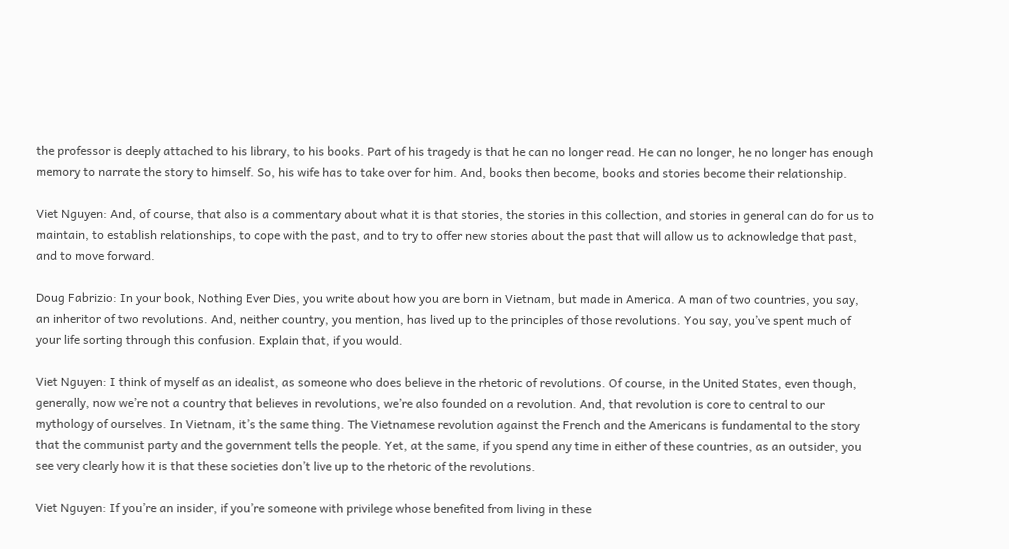the professor is deeply attached to his library, to his books. Part of his tragedy is that he can no longer read. He can no longer, he no longer has enough memory to narrate the story to himself. So, his wife has to take over for him. And, books then become, books and stories become their relationship.

Viet Nguyen: And, of course, that also is a commentary about what it is that stories, the stories in this collection, and stories in general can do for us to maintain, to establish relationships, to cope with the past, and to try to offer new stories about the past that will allow us to acknowledge that past, and to move forward.

Doug Fabrizio: In your book, Nothing Ever Dies, you write about how you are born in Vietnam, but made in America. A man of two countries, you say, an inheritor of two revolutions. And, neither country, you mention, has lived up to the principles of those revolutions. You say, you’ve spent much of your life sorting through this confusion. Explain that, if you would.

Viet Nguyen: I think of myself as an idealist, as someone who does believe in the rhetoric of revolutions. Of course, in the United States, even though, generally, now we’re not a country that believes in revolutions, we’re also founded on a revolution. And, that revolution is core to central to our mythology of ourselves. In Vietnam, it’s the same thing. The Vietnamese revolution against the French and the Americans is fundamental to the story that the communist party and the government tells the people. Yet, at the same, if you spend any time in either of these countries, as an outsider, you see very clearly how it is that these societies don’t live up to the rhetoric of the revolutions.

Viet Nguyen: If you’re an insider, if you’re someone with privilege whose benefited from living in these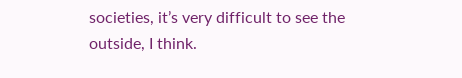societies, it’s very difficult to see the outside, I think.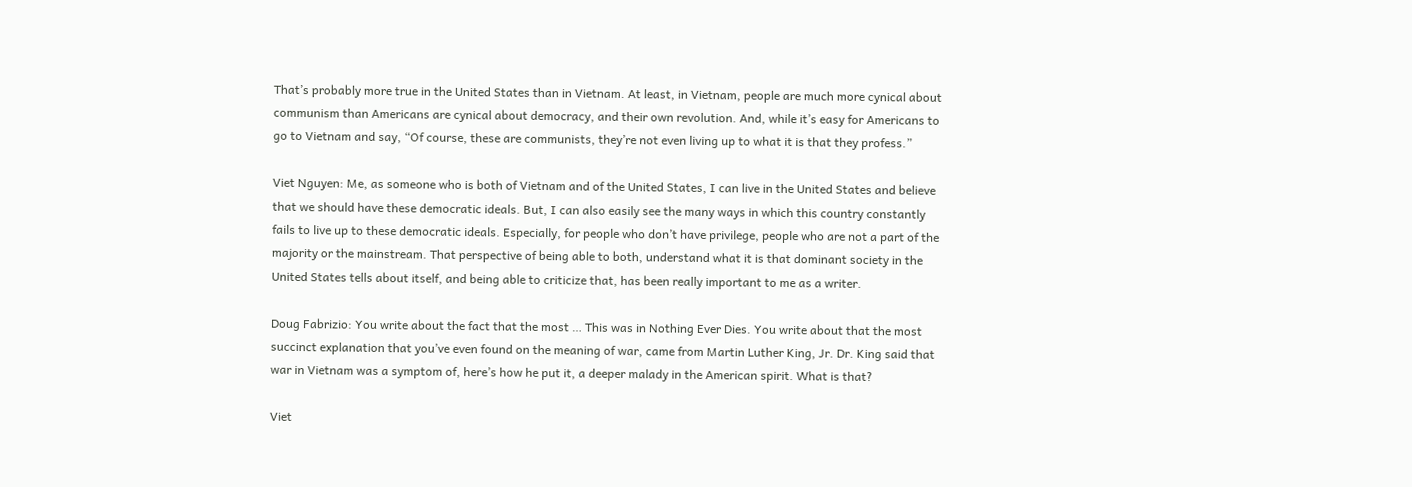That’s probably more true in the United States than in Vietnam. At least, in Vietnam, people are much more cynical about communism than Americans are cynical about democracy, and their own revolution. And, while it’s easy for Americans to go to Vietnam and say, “Of course, these are communists, they’re not even living up to what it is that they profess.”

Viet Nguyen: Me, as someone who is both of Vietnam and of the United States, I can live in the United States and believe that we should have these democratic ideals. But, I can also easily see the many ways in which this country constantly fails to live up to these democratic ideals. Especially, for people who don’t have privilege, people who are not a part of the majority or the mainstream. That perspective of being able to both, understand what it is that dominant society in the United States tells about itself, and being able to criticize that, has been really important to me as a writer.

Doug Fabrizio: You write about the fact that the most … This was in Nothing Ever Dies. You write about that the most succinct explanation that you’ve even found on the meaning of war, came from Martin Luther King, Jr. Dr. King said that war in Vietnam was a symptom of, here’s how he put it, a deeper malady in the American spirit. What is that?

Viet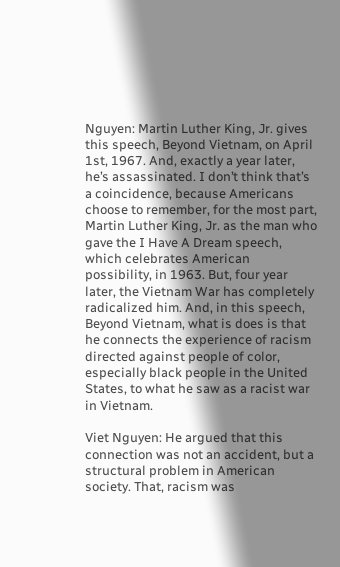Nguyen: Martin Luther King, Jr. gives this speech, Beyond Vietnam, on April 1st, 1967. And, exactly a year later, he’s assassinated. I don’t think that’s a coincidence, because Americans choose to remember, for the most part, Martin Luther King, Jr. as the man who gave the I Have A Dream speech, which celebrates American possibility, in 1963. But, four year later, the Vietnam War has completely radicalized him. And, in this speech, Beyond Vietnam, what is does is that he connects the experience of racism directed against people of color, especially black people in the United States, to what he saw as a racist war in Vietnam.

Viet Nguyen: He argued that this connection was not an accident, but a structural problem in American society. That, racism was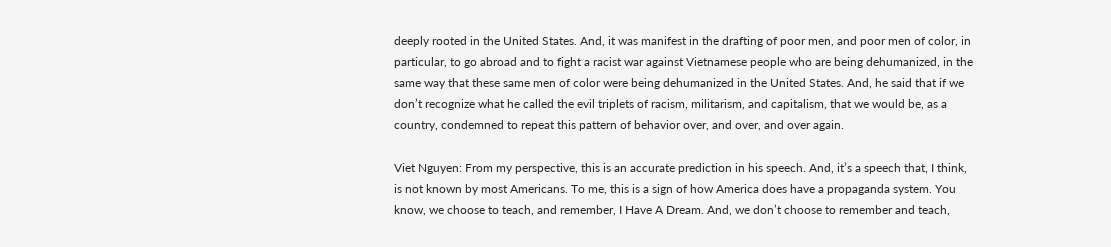deeply rooted in the United States. And, it was manifest in the drafting of poor men, and poor men of color, in particular, to go abroad and to fight a racist war against Vietnamese people who are being dehumanized, in the same way that these same men of color were being dehumanized in the United States. And, he said that if we don’t recognize what he called the evil triplets of racism, militarism, and capitalism, that we would be, as a country, condemned to repeat this pattern of behavior over, and over, and over again.

Viet Nguyen: From my perspective, this is an accurate prediction in his speech. And, it’s a speech that, I think, is not known by most Americans. To me, this is a sign of how America does have a propaganda system. You know, we choose to teach, and remember, I Have A Dream. And, we don’t choose to remember and teach,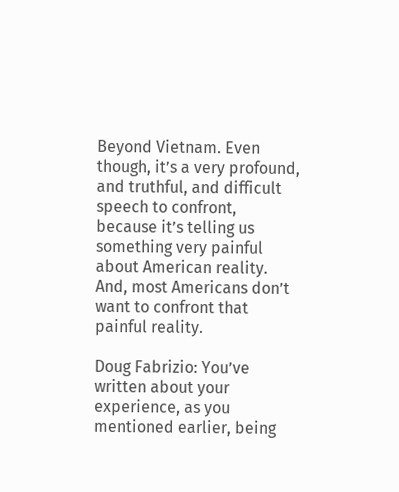Beyond Vietnam. Even though, it’s a very profound, and truthful, and difficult speech to confront, because it’s telling us something very painful about American reality. And, most Americans don’t want to confront that painful reality.

Doug Fabrizio: You’ve written about your experience, as you mentioned earlier, being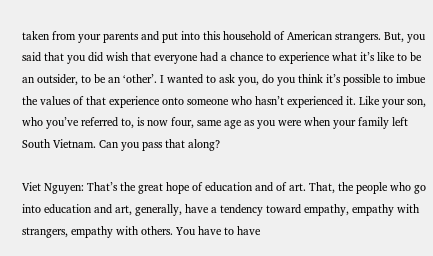taken from your parents and put into this household of American strangers. But, you said that you did wish that everyone had a chance to experience what it’s like to be an outsider, to be an ‘other’. I wanted to ask you, do you think it’s possible to imbue the values of that experience onto someone who hasn’t experienced it. Like your son, who you’ve referred to, is now four, same age as you were when your family left South Vietnam. Can you pass that along?

Viet Nguyen: That’s the great hope of education and of art. That, the people who go into education and art, generally, have a tendency toward empathy, empathy with strangers, empathy with others. You have to have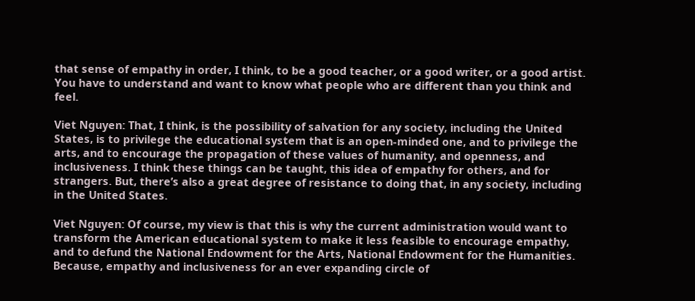that sense of empathy in order, I think, to be a good teacher, or a good writer, or a good artist. You have to understand and want to know what people who are different than you think and feel.

Viet Nguyen: That, I think, is the possibility of salvation for any society, including the United States, is to privilege the educational system that is an open-minded one, and to privilege the arts, and to encourage the propagation of these values of humanity, and openness, and inclusiveness. I think these things can be taught, this idea of empathy for others, and for strangers. But, there’s also a great degree of resistance to doing that, in any society, including in the United States.

Viet Nguyen: Of course, my view is that this is why the current administration would want to transform the American educational system to make it less feasible to encourage empathy, and to defund the National Endowment for the Arts, National Endowment for the Humanities. Because, empathy and inclusiveness for an ever expanding circle of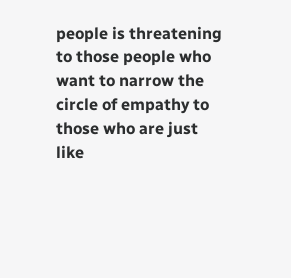people is threatening to those people who want to narrow the circle of empathy to those who are just like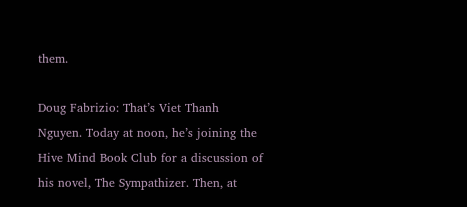them.

Doug Fabrizio: That’s Viet Thanh Nguyen. Today at noon, he’s joining the Hive Mind Book Club for a discussion of his novel, The Sympathizer. Then, at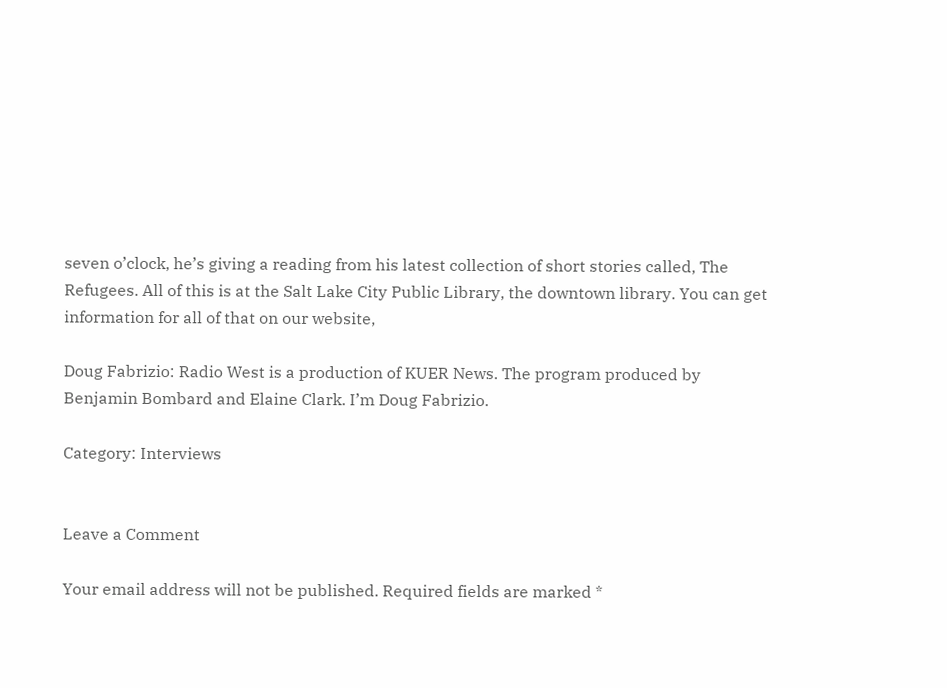seven o’clock, he’s giving a reading from his latest collection of short stories called, The Refugees. All of this is at the Salt Lake City Public Library, the downtown library. You can get information for all of that on our website,

Doug Fabrizio: Radio West is a production of KUER News. The program produced by Benjamin Bombard and Elaine Clark. I’m Doug Fabrizio.

Category: Interviews


Leave a Comment

Your email address will not be published. Required fields are marked *